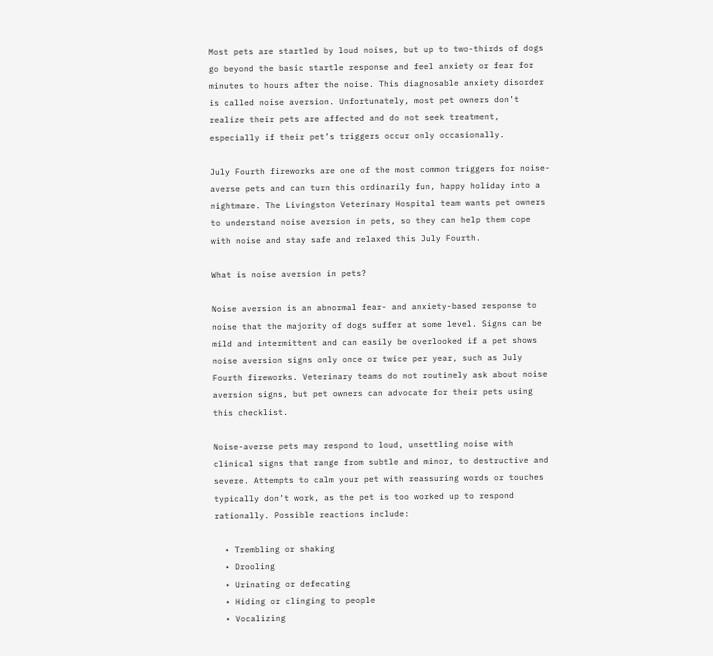Most pets are startled by loud noises, but up to two-thirds of dogs go beyond the basic startle response and feel anxiety or fear for minutes to hours after the noise. This diagnosable anxiety disorder is called noise aversion. Unfortunately, most pet owners don’t realize their pets are affected and do not seek treatment, especially if their pet’s triggers occur only occasionally.

July Fourth fireworks are one of the most common triggers for noise-averse pets and can turn this ordinarily fun, happy holiday into a nightmare. The Livingston Veterinary Hospital team wants pet owners to understand noise aversion in pets, so they can help them cope with noise and stay safe and relaxed this July Fourth.

What is noise aversion in pets?

Noise aversion is an abnormal fear- and anxiety-based response to noise that the majority of dogs suffer at some level. Signs can be mild and intermittent and can easily be overlooked if a pet shows noise aversion signs only once or twice per year, such as July Fourth fireworks. Veterinary teams do not routinely ask about noise aversion signs, but pet owners can advocate for their pets using this checklist.

Noise-averse pets may respond to loud, unsettling noise with clinical signs that range from subtle and minor, to destructive and severe. Attempts to calm your pet with reassuring words or touches typically don’t work, as the pet is too worked up to respond rationally. Possible reactions include:

  • Trembling or shaking
  • Drooling
  • Urinating or defecating
  • Hiding or clinging to people
  • Vocalizing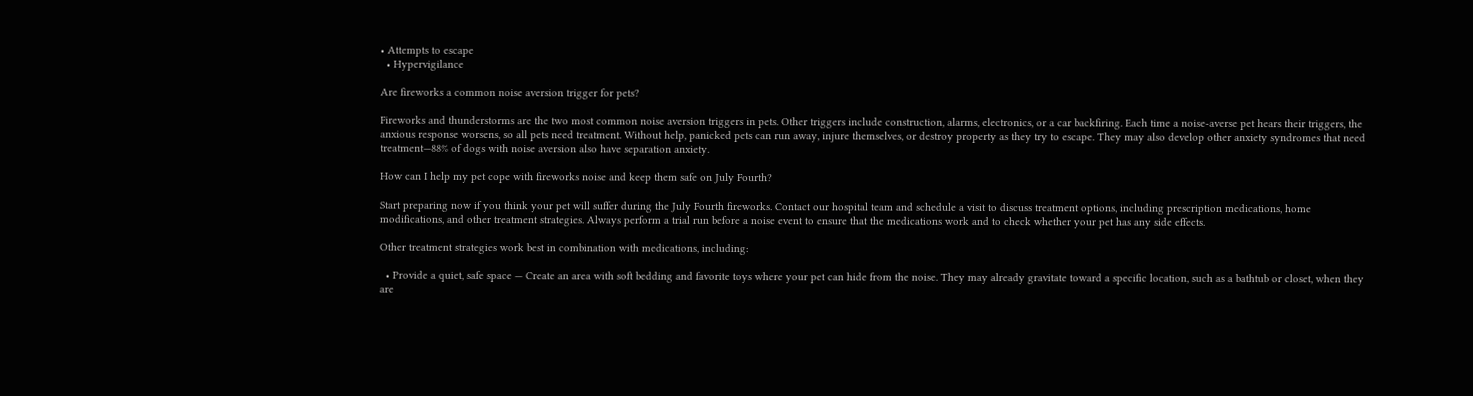• Attempts to escape
  • Hypervigilance

Are fireworks a common noise aversion trigger for pets?

Fireworks and thunderstorms are the two most common noise aversion triggers in pets. Other triggers include construction, alarms, electronics, or a car backfiring. Each time a noise-averse pet hears their triggers, the anxious response worsens, so all pets need treatment. Without help, panicked pets can run away, injure themselves, or destroy property as they try to escape. They may also develop other anxiety syndromes that need treatment—88% of dogs with noise aversion also have separation anxiety.

How can I help my pet cope with fireworks noise and keep them safe on July Fourth?

Start preparing now if you think your pet will suffer during the July Fourth fireworks. Contact our hospital team and schedule a visit to discuss treatment options, including prescription medications, home modifications, and other treatment strategies. Always perform a trial run before a noise event to ensure that the medications work and to check whether your pet has any side effects.

Other treatment strategies work best in combination with medications, including:

  • Provide a quiet, safe space — Create an area with soft bedding and favorite toys where your pet can hide from the noise. They may already gravitate toward a specific location, such as a bathtub or closet, when they are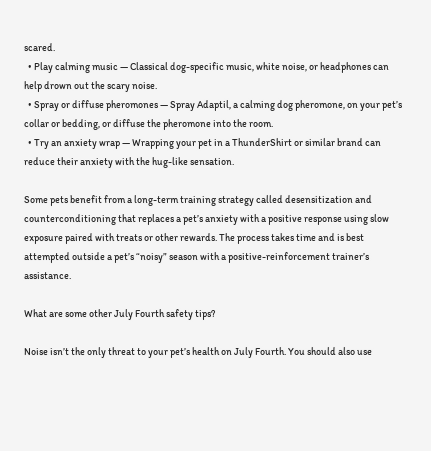scared.
  • Play calming music — Classical dog-specific music, white noise, or headphones can help drown out the scary noise.
  • Spray or diffuse pheromones — Spray Adaptil, a calming dog pheromone, on your pet’s collar or bedding, or diffuse the pheromone into the room.
  • Try an anxiety wrap — Wrapping your pet in a ThunderShirt or similar brand can reduce their anxiety with the hug-like sensation.

Some pets benefit from a long-term training strategy called desensitization and counterconditioning that replaces a pet’s anxiety with a positive response using slow exposure paired with treats or other rewards. The process takes time and is best attempted outside a pet’s “noisy” season with a positive-reinforcement trainer’s assistance.

What are some other July Fourth safety tips?

Noise isn’t the only threat to your pet’s health on July Fourth. You should also use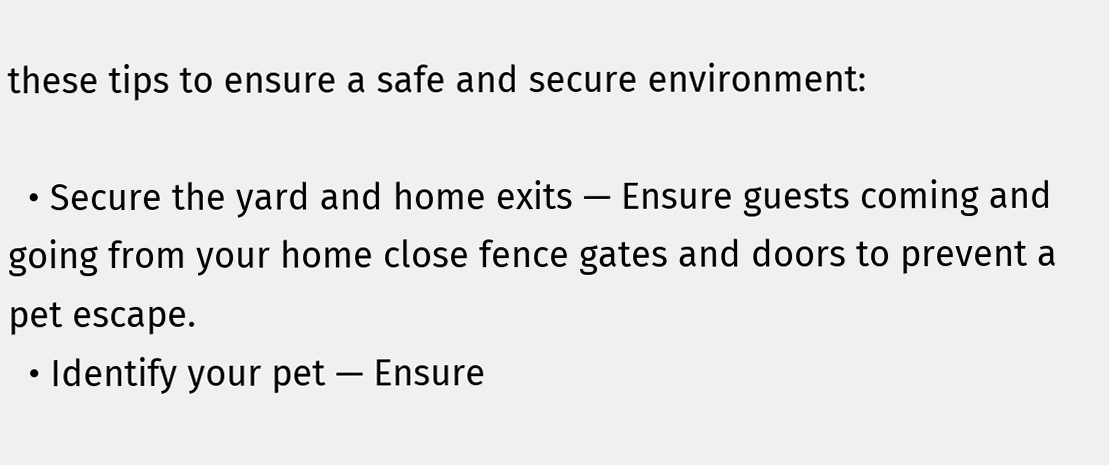these tips to ensure a safe and secure environment:

  • Secure the yard and home exits — Ensure guests coming and going from your home close fence gates and doors to prevent a pet escape.
  • Identify your pet — Ensure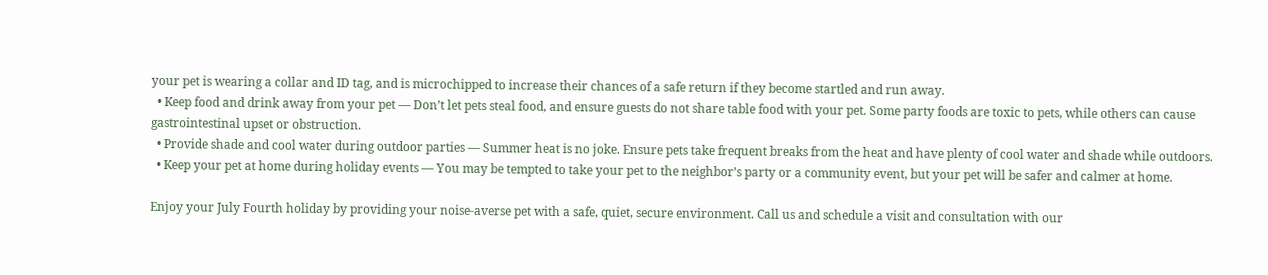your pet is wearing a collar and ID tag, and is microchipped to increase their chances of a safe return if they become startled and run away.
  • Keep food and drink away from your pet — Don’t let pets steal food, and ensure guests do not share table food with your pet. Some party foods are toxic to pets, while others can cause gastrointestinal upset or obstruction.
  • Provide shade and cool water during outdoor parties — Summer heat is no joke. Ensure pets take frequent breaks from the heat and have plenty of cool water and shade while outdoors.
  • Keep your pet at home during holiday events — You may be tempted to take your pet to the neighbor’s party or a community event, but your pet will be safer and calmer at home.

Enjoy your July Fourth holiday by providing your noise-averse pet with a safe, quiet, secure environment. Call us and schedule a visit and consultation with our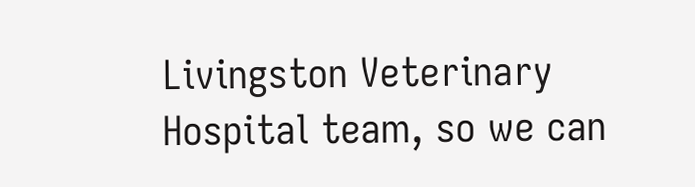Livingston Veterinary Hospital team, so we can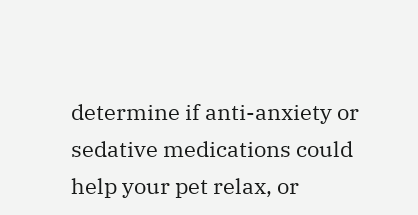determine if anti-anxiety or sedative medications could help your pet relax, or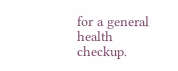for a general health checkup.